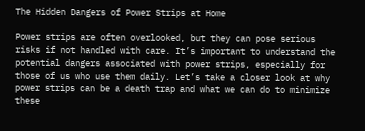The Hidden Dangers of Power Strips at Home

Power strips are often overlooked, but they can pose serious risks if not handled with care. It’s important to understand the potential dangers associated with power strips, especially for those of us who use them daily. Let’s take a closer look at why power strips can be a death trap and what we can do to minimize these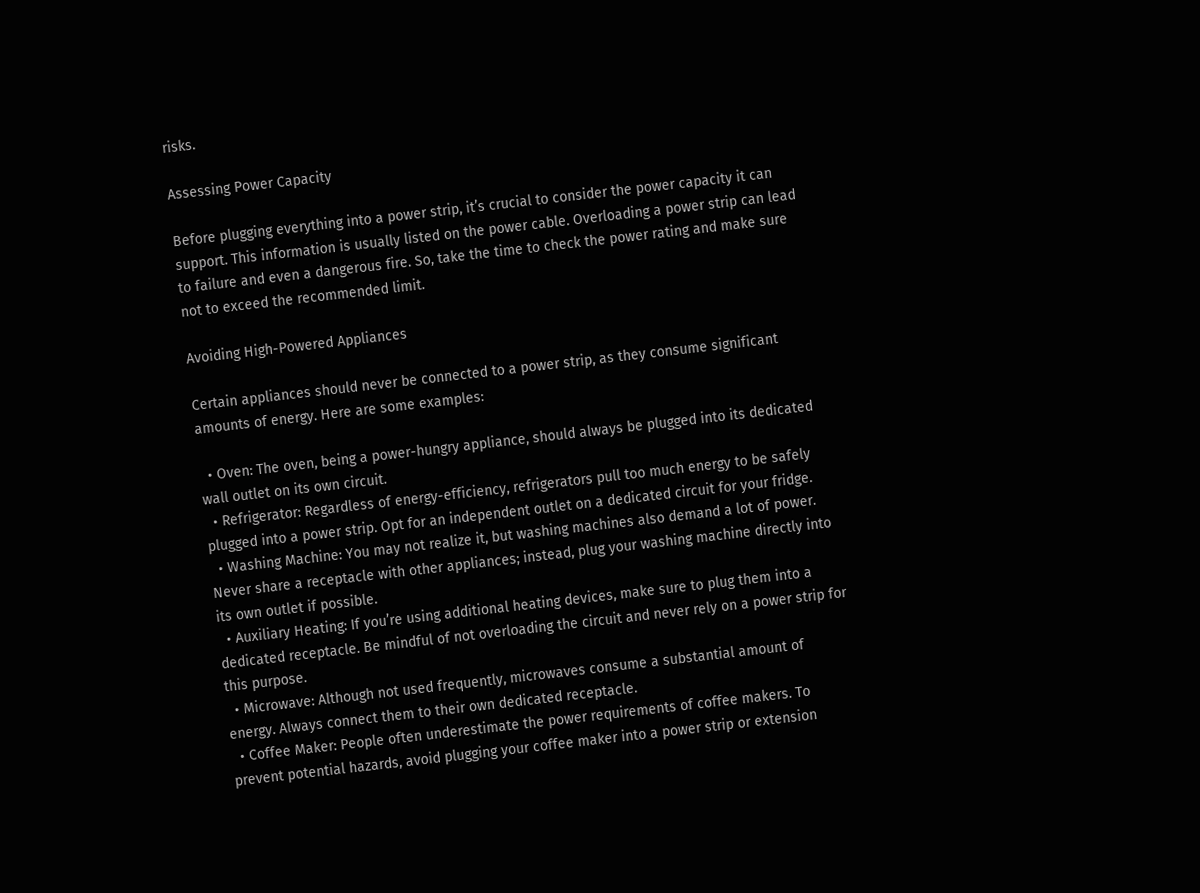risks.

Assessing Power Capacity

Before plugging everything into a power strip, it’s crucial to consider the power capacity it can support. This information is usually listed on the power cable. Overloading a power strip can lead to failure and even a dangerous fire. So, take the time to check the power rating and make sure not to exceed the recommended limit.

Avoiding High-Powered Appliances

Certain appliances should never be connected to a power strip, as they consume significant amounts of energy. Here are some examples:

  • Oven: The oven, being a power-hungry appliance, should always be plugged into its dedicated wall outlet on its own circuit.
  • Refrigerator: Regardless of energy-efficiency, refrigerators pull too much energy to be safely plugged into a power strip. Opt for an independent outlet on a dedicated circuit for your fridge.
  • Washing Machine: You may not realize it, but washing machines also demand a lot of power. Never share a receptacle with other appliances; instead, plug your washing machine directly into its own outlet if possible.
  • Auxiliary Heating: If you’re using additional heating devices, make sure to plug them into a dedicated receptacle. Be mindful of not overloading the circuit and never rely on a power strip for this purpose.
  • Microwave: Although not used frequently, microwaves consume a substantial amount of energy. Always connect them to their own dedicated receptacle.
  • Coffee Maker: People often underestimate the power requirements of coffee makers. To prevent potential hazards, avoid plugging your coffee maker into a power strip or extension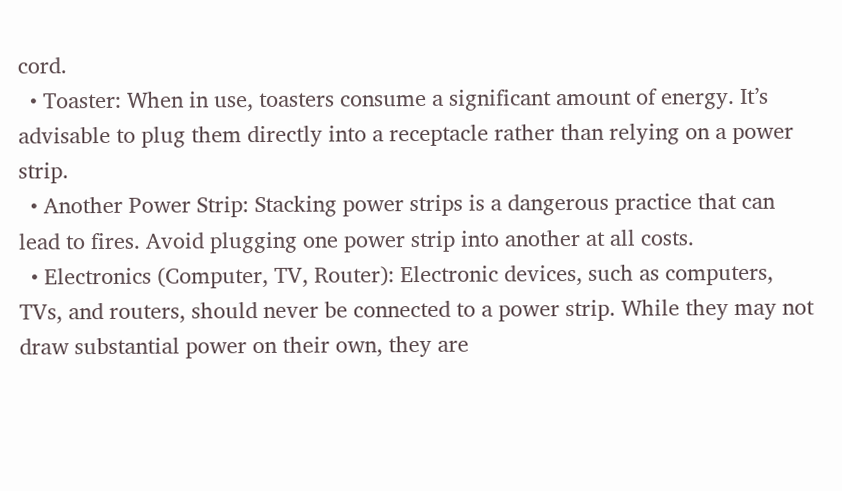cord.
  • Toaster: When in use, toasters consume a significant amount of energy. It’s advisable to plug them directly into a receptacle rather than relying on a power strip.
  • Another Power Strip: Stacking power strips is a dangerous practice that can lead to fires. Avoid plugging one power strip into another at all costs.
  • Electronics (Computer, TV, Router): Electronic devices, such as computers, TVs, and routers, should never be connected to a power strip. While they may not draw substantial power on their own, they are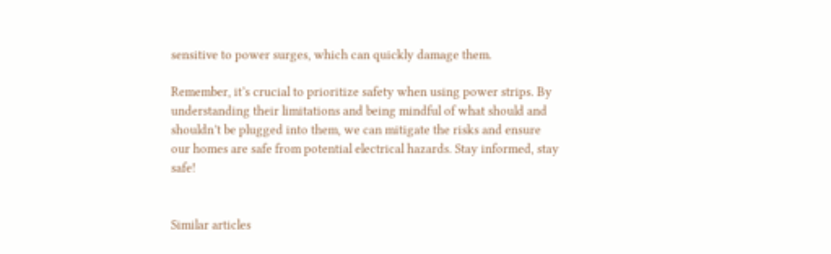sensitive to power surges, which can quickly damage them.

Remember, it’s crucial to prioritize safety when using power strips. By understanding their limitations and being mindful of what should and shouldn’t be plugged into them, we can mitigate the risks and ensure our homes are safe from potential electrical hazards. Stay informed, stay safe!


Similar articles